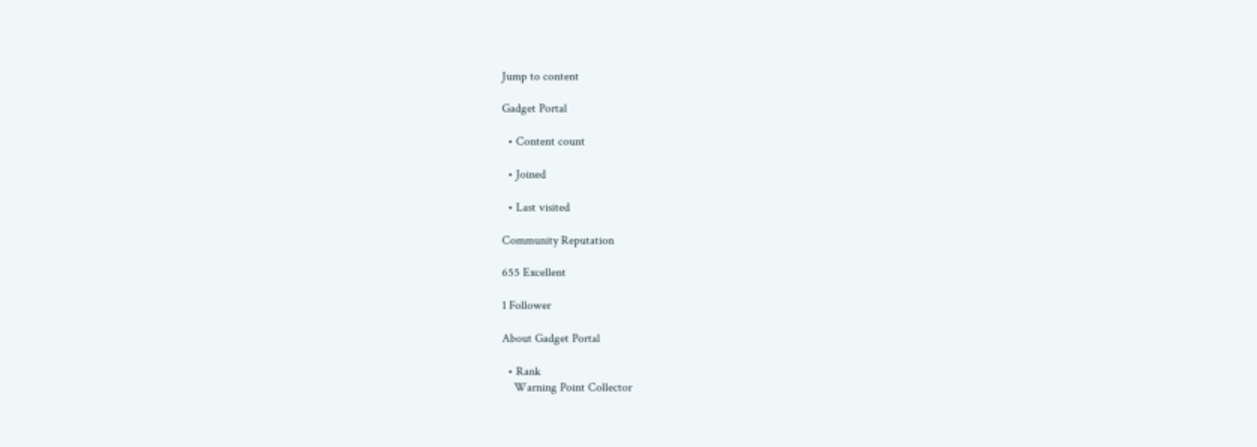Jump to content

Gadget Portal

  • Content count

  • Joined

  • Last visited

Community Reputation

655 Excellent

1 Follower

About Gadget Portal

  • Rank
    Warning Point Collector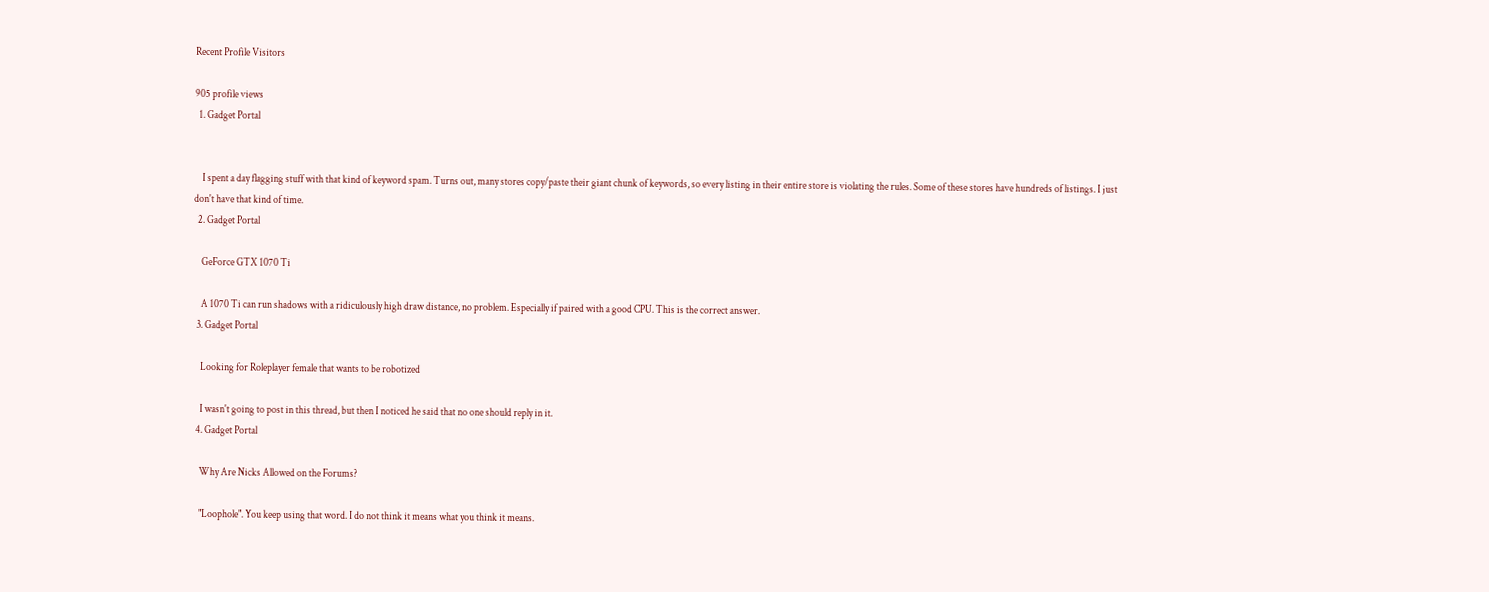Recent Profile Visitors

905 profile views
  1. Gadget Portal


    I spent a day flagging stuff with that kind of keyword spam. Turns out, many stores copy/paste their giant chunk of keywords, so every listing in their entire store is violating the rules. Some of these stores have hundreds of listings. I just don't have that kind of time.
  2. Gadget Portal

    GeForce GTX 1070 Ti

    A 1070 Ti can run shadows with a ridiculously high draw distance, no problem. Especially if paired with a good CPU. This is the correct answer.
  3. Gadget Portal

    Looking for Roleplayer female that wants to be robotized

    I wasn't going to post in this thread, but then I noticed he said that no one should reply in it.
  4. Gadget Portal

    Why Are Nicks Allowed on the Forums?

    "Loophole". You keep using that word. I do not think it means what you think it means.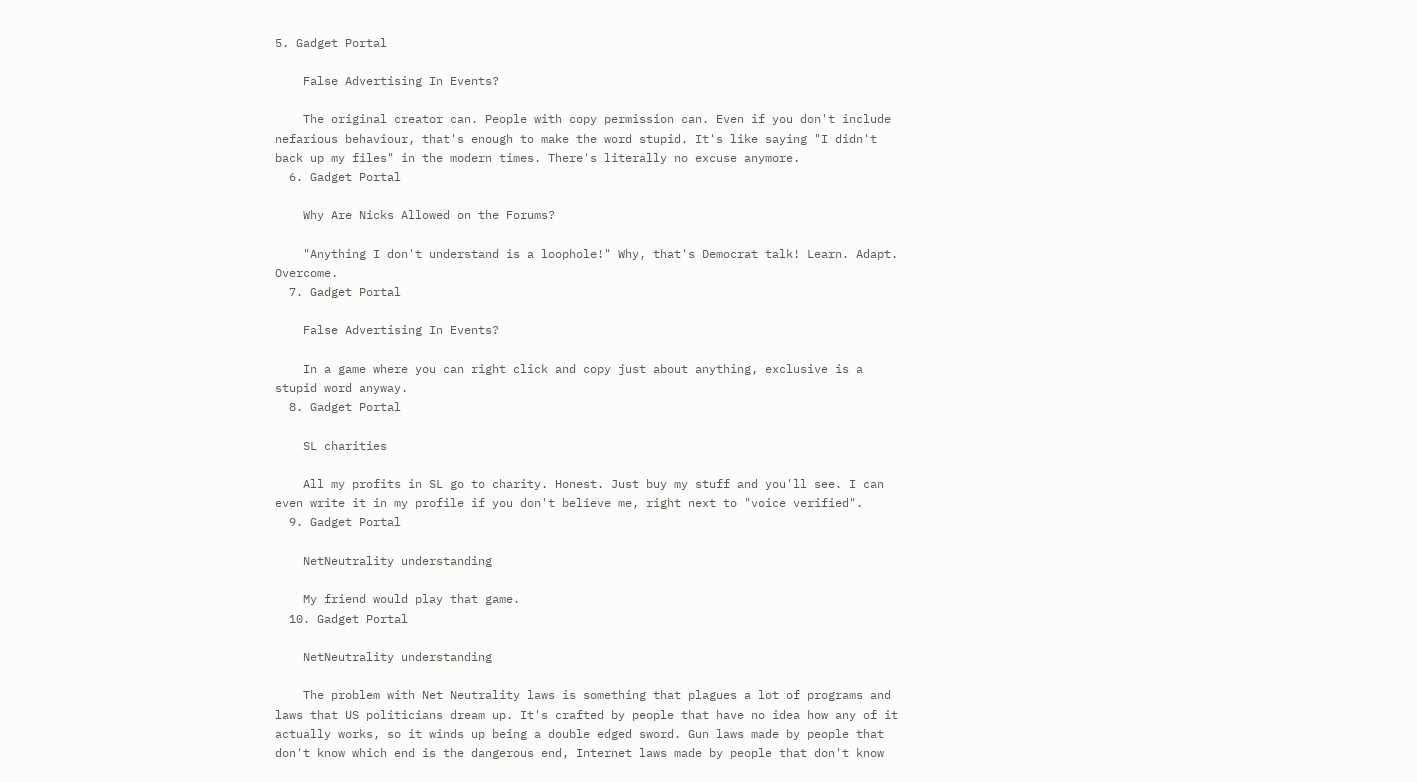5. Gadget Portal

    False Advertising In Events?

    The original creator can. People with copy permission can. Even if you don't include nefarious behaviour, that's enough to make the word stupid. It's like saying "I didn't back up my files" in the modern times. There's literally no excuse anymore.
  6. Gadget Portal

    Why Are Nicks Allowed on the Forums?

    "Anything I don't understand is a loophole!" Why, that's Democrat talk! Learn. Adapt. Overcome.
  7. Gadget Portal

    False Advertising In Events?

    In a game where you can right click and copy just about anything, exclusive is a stupid word anyway.
  8. Gadget Portal

    SL charities

    All my profits in SL go to charity. Honest. Just buy my stuff and you'll see. I can even write it in my profile if you don't believe me, right next to "voice verified".
  9. Gadget Portal

    NetNeutrality understanding

    My friend would play that game.
  10. Gadget Portal

    NetNeutrality understanding

    The problem with Net Neutrality laws is something that plagues a lot of programs and laws that US politicians dream up. It's crafted by people that have no idea how any of it actually works, so it winds up being a double edged sword. Gun laws made by people that don't know which end is the dangerous end, Internet laws made by people that don't know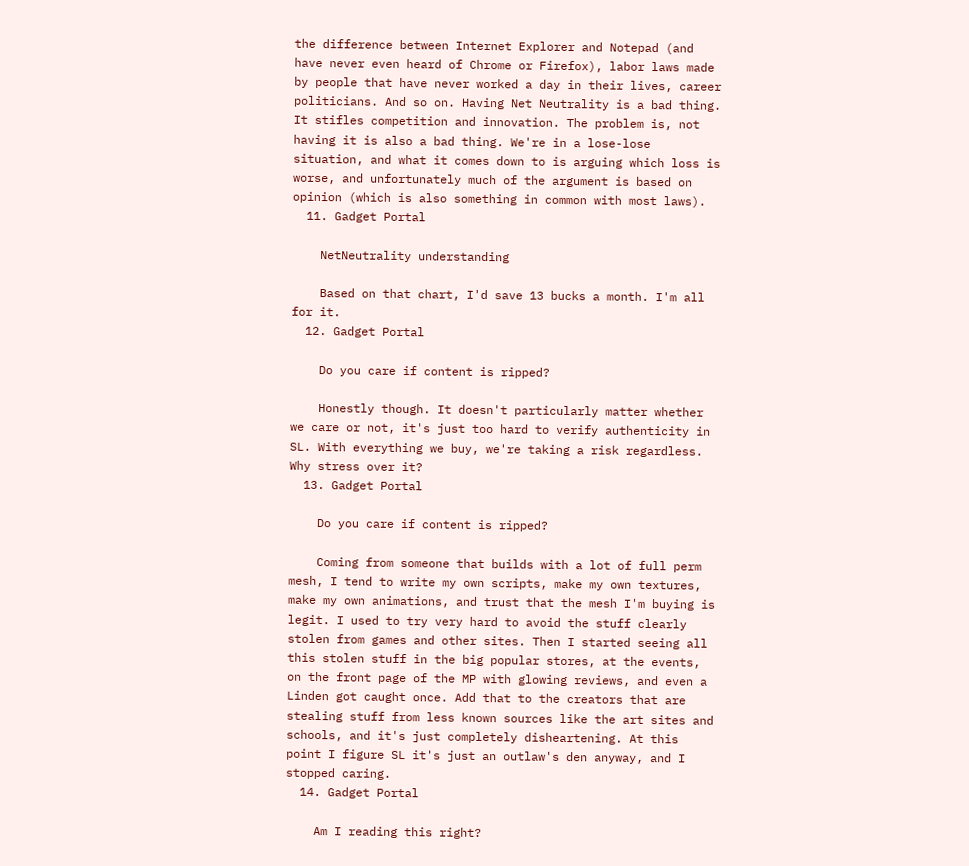the difference between Internet Explorer and Notepad (and have never even heard of Chrome or Firefox), labor laws made by people that have never worked a day in their lives, career politicians. And so on. Having Net Neutrality is a bad thing. It stifles competition and innovation. The problem is, not having it is also a bad thing. We're in a lose-lose situation, and what it comes down to is arguing which loss is worse, and unfortunately much of the argument is based on opinion (which is also something in common with most laws).
  11. Gadget Portal

    NetNeutrality understanding

    Based on that chart, I'd save 13 bucks a month. I'm all for it.
  12. Gadget Portal

    Do you care if content is ripped?

    Honestly though. It doesn't particularly matter whether we care or not, it's just too hard to verify authenticity in SL. With everything we buy, we're taking a risk regardless. Why stress over it?
  13. Gadget Portal

    Do you care if content is ripped?

    Coming from someone that builds with a lot of full perm mesh, I tend to write my own scripts, make my own textures, make my own animations, and trust that the mesh I'm buying is legit. I used to try very hard to avoid the stuff clearly stolen from games and other sites. Then I started seeing all this stolen stuff in the big popular stores, at the events, on the front page of the MP with glowing reviews, and even a Linden got caught once. Add that to the creators that are stealing stuff from less known sources like the art sites and schools, and it's just completely disheartening. At this point I figure SL it's just an outlaw's den anyway, and I stopped caring.
  14. Gadget Portal

    Am I reading this right?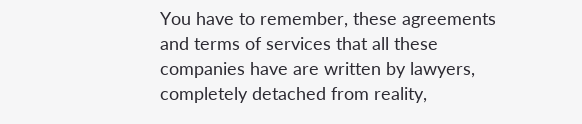You have to remember, these agreements and terms of services that all these companies have are written by lawyers, completely detached from reality,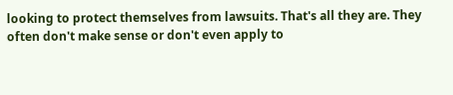looking to protect themselves from lawsuits. That's all they are. They often don't make sense or don't even apply to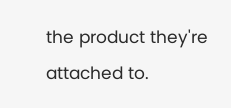the product they're attached to.